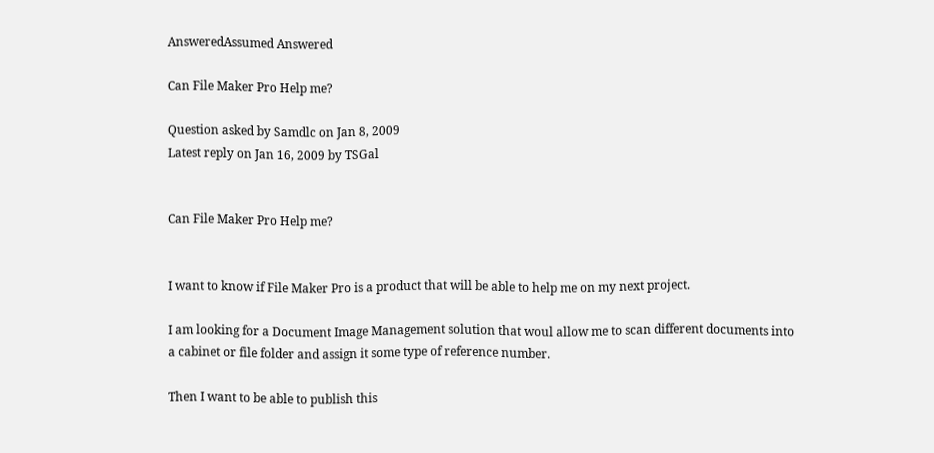AnsweredAssumed Answered

Can File Maker Pro Help me?

Question asked by Samdlc on Jan 8, 2009
Latest reply on Jan 16, 2009 by TSGal


Can File Maker Pro Help me?


I want to know if File Maker Pro is a product that will be able to help me on my next project.

I am looking for a Document Image Management solution that woul allow me to scan different documents into a cabinet or file folder and assign it some type of reference number.

Then I want to be able to publish this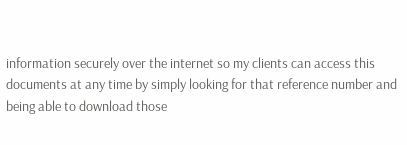information securely over the internet so my clients can access this documents at any time by simply looking for that reference number and being able to download those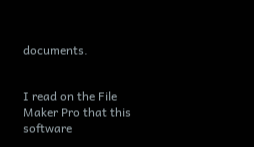documents.


I read on the File Maker Pro that this software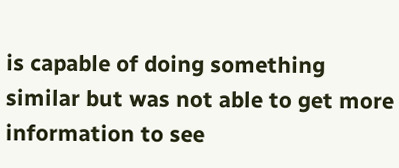is capable of doing something similar but was not able to get more information to see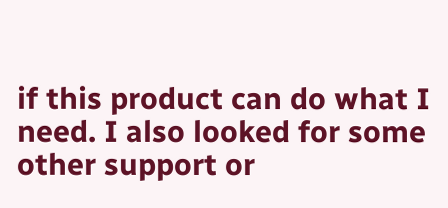if this product can do what I need. I also looked for some other support or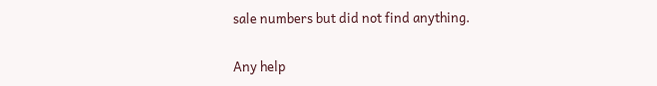sale numbers but did not find anything.


Any help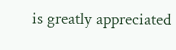is greatly appreciated